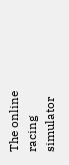The online racing simulator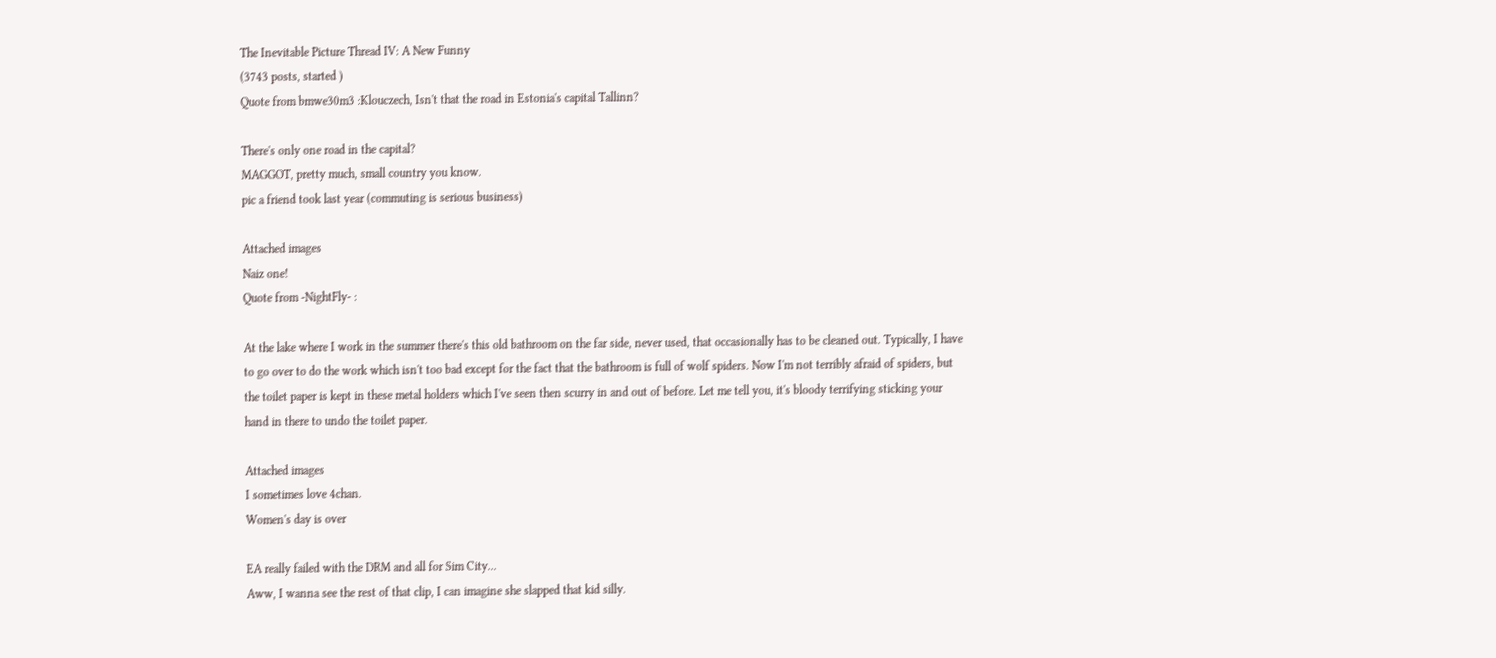The Inevitable Picture Thread IV: A New Funny
(3743 posts, started )
Quote from bmwe30m3 :Klouczech, Isn't that the road in Estonia's capital Tallinn?

There's only one road in the capital?
MAGGOT, pretty much, small country you know.
pic a friend took last year (commuting is serious business)

Attached images
Naiz one!
Quote from -NightFly- :

At the lake where I work in the summer there's this old bathroom on the far side, never used, that occasionally has to be cleaned out. Typically, I have to go over to do the work which isn't too bad except for the fact that the bathroom is full of wolf spiders. Now I'm not terribly afraid of spiders, but the toilet paper is kept in these metal holders which I've seen then scurry in and out of before. Let me tell you, it's bloody terrifying sticking your hand in there to undo the toilet paper.

Attached images
I sometimes love 4chan.
Women's day is over

EA really failed with the DRM and all for Sim City...
Aww, I wanna see the rest of that clip, I can imagine she slapped that kid silly.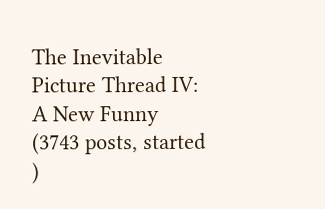The Inevitable Picture Thread IV: A New Funny
(3743 posts, started )